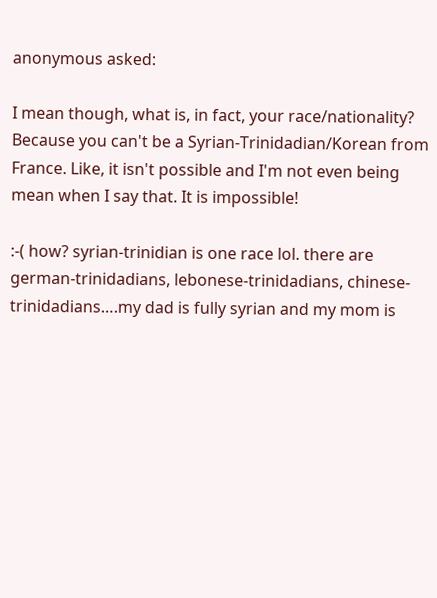anonymous asked:

I mean though, what is, in fact, your race/nationality? Because you can't be a Syrian-Trinidadian/Korean from France. Like, it isn't possible and I'm not even being mean when I say that. It is impossible!

:-( how? syrian-trinidian is one race lol. there are german-trinidadians, lebonese-trinidadians, chinese-trinidadians….my dad is fully syrian and my mom is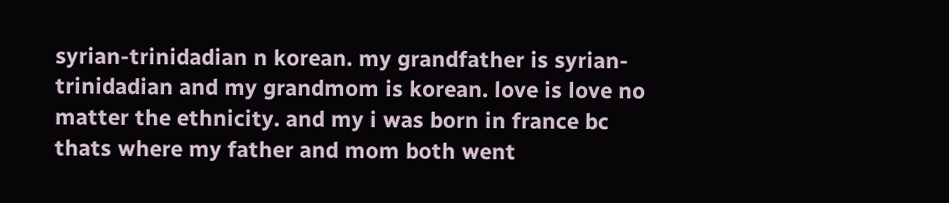syrian-trinidadian n korean. my grandfather is syrian-trinidadian and my grandmom is korean. love is love no matter the ethnicity. and my i was born in france bc thats where my father and mom both went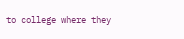to college where they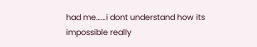had me……i dont understand how its impossible really